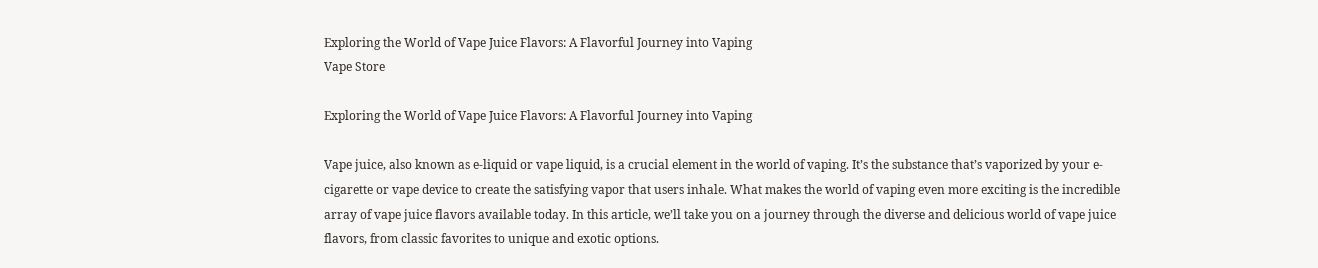Exploring the World of Vape Juice Flavors: A Flavorful Journey into Vaping
Vape Store

Exploring the World of Vape Juice Flavors: A Flavorful Journey into Vaping

Vape juice, also known as e-liquid or vape liquid, is a crucial element in the world of vaping. It’s the substance that’s vaporized by your e-cigarette or vape device to create the satisfying vapor that users inhale. What makes the world of vaping even more exciting is the incredible array of vape juice flavors available today. In this article, we’ll take you on a journey through the diverse and delicious world of vape juice flavors, from classic favorites to unique and exotic options.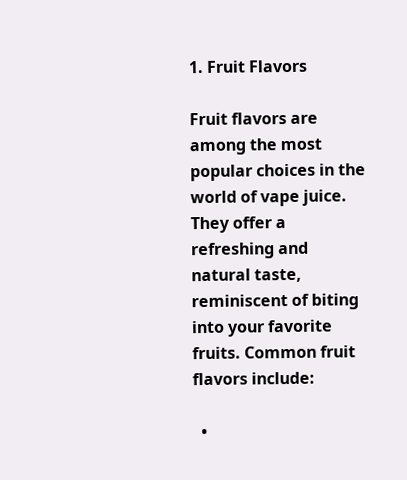1. Fruit Flavors

Fruit flavors are among the most popular choices in the world of vape juice. They offer a refreshing and natural taste, reminiscent of biting into your favorite fruits. Common fruit flavors include:

  •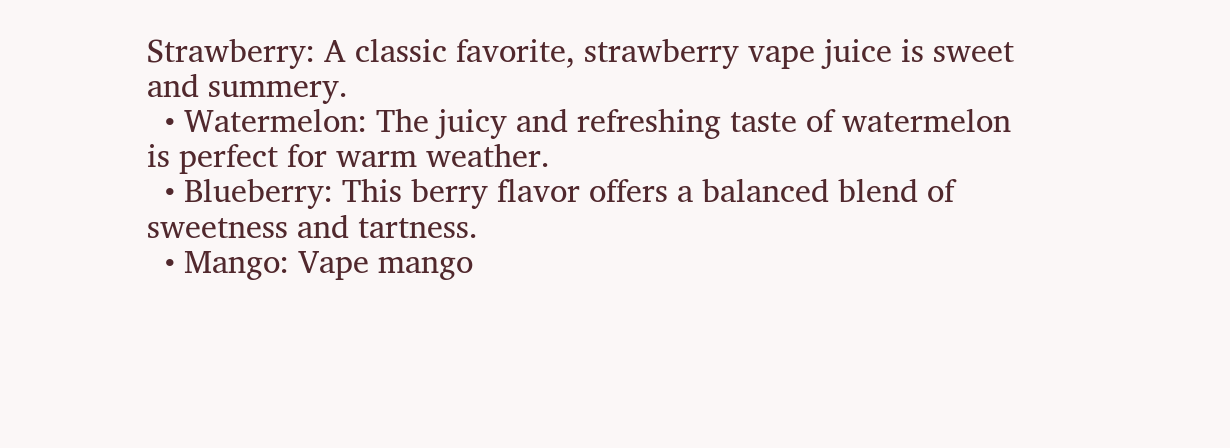Strawberry: A classic favorite, strawberry vape juice is sweet and summery.
  • Watermelon: The juicy and refreshing taste of watermelon is perfect for warm weather.
  • Blueberry: This berry flavor offers a balanced blend of sweetness and tartness.
  • Mango: Vape mango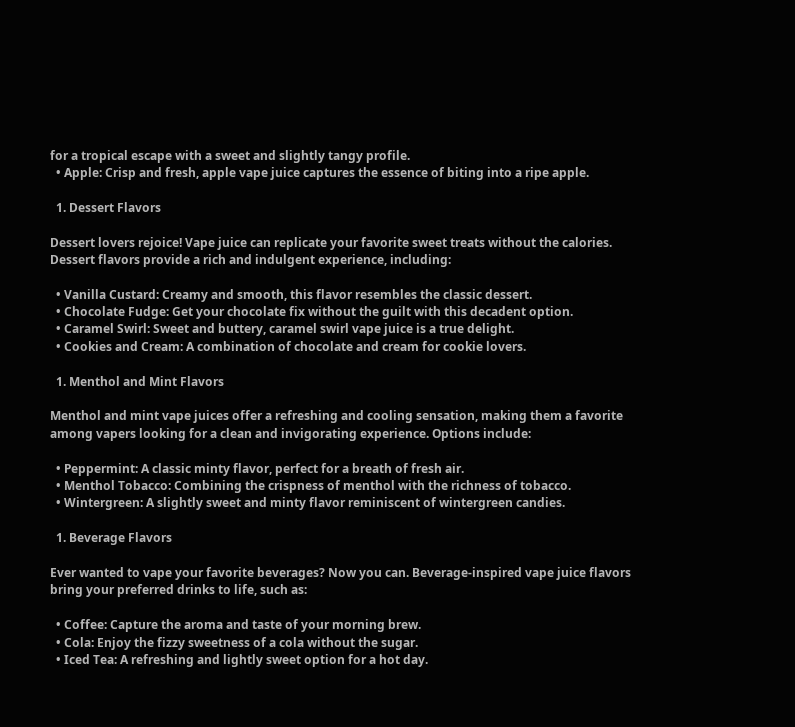for a tropical escape with a sweet and slightly tangy profile.
  • Apple: Crisp and fresh, apple vape juice captures the essence of biting into a ripe apple.

  1. Dessert Flavors

Dessert lovers rejoice! Vape juice can replicate your favorite sweet treats without the calories. Dessert flavors provide a rich and indulgent experience, including:

  • Vanilla Custard: Creamy and smooth, this flavor resembles the classic dessert.
  • Chocolate Fudge: Get your chocolate fix without the guilt with this decadent option.
  • Caramel Swirl: Sweet and buttery, caramel swirl vape juice is a true delight.
  • Cookies and Cream: A combination of chocolate and cream for cookie lovers.

  1. Menthol and Mint Flavors

Menthol and mint vape juices offer a refreshing and cooling sensation, making them a favorite among vapers looking for a clean and invigorating experience. Options include:

  • Peppermint: A classic minty flavor, perfect for a breath of fresh air.
  • Menthol Tobacco: Combining the crispness of menthol with the richness of tobacco.
  • Wintergreen: A slightly sweet and minty flavor reminiscent of wintergreen candies.

  1. Beverage Flavors

Ever wanted to vape your favorite beverages? Now you can. Beverage-inspired vape juice flavors bring your preferred drinks to life, such as:

  • Coffee: Capture the aroma and taste of your morning brew.
  • Cola: Enjoy the fizzy sweetness of a cola without the sugar.
  • Iced Tea: A refreshing and lightly sweet option for a hot day.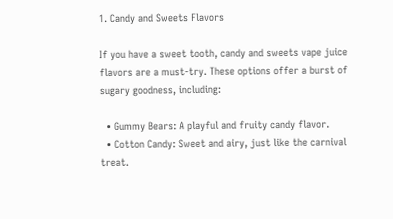1. Candy and Sweets Flavors

If you have a sweet tooth, candy and sweets vape juice flavors are a must-try. These options offer a burst of sugary goodness, including:

  • Gummy Bears: A playful and fruity candy flavor.
  • Cotton Candy: Sweet and airy, just like the carnival treat.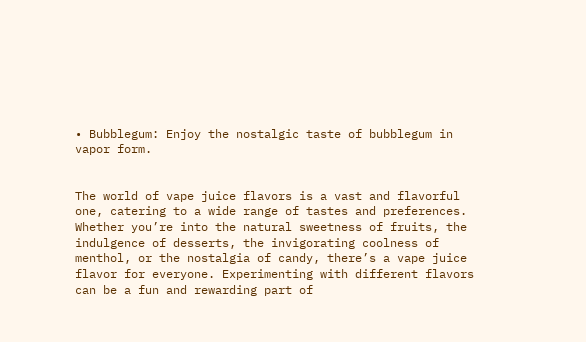• Bubblegum: Enjoy the nostalgic taste of bubblegum in vapor form.


The world of vape juice flavors is a vast and flavorful one, catering to a wide range of tastes and preferences. Whether you’re into the natural sweetness of fruits, the indulgence of desserts, the invigorating coolness of menthol, or the nostalgia of candy, there’s a vape juice flavor for everyone. Experimenting with different flavors can be a fun and rewarding part of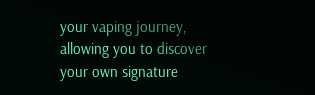your vaping journey, allowing you to discover your own signature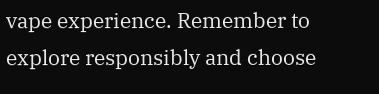vape experience. Remember to explore responsibly and choose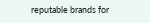reputable brands for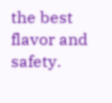the best flavor and safety.